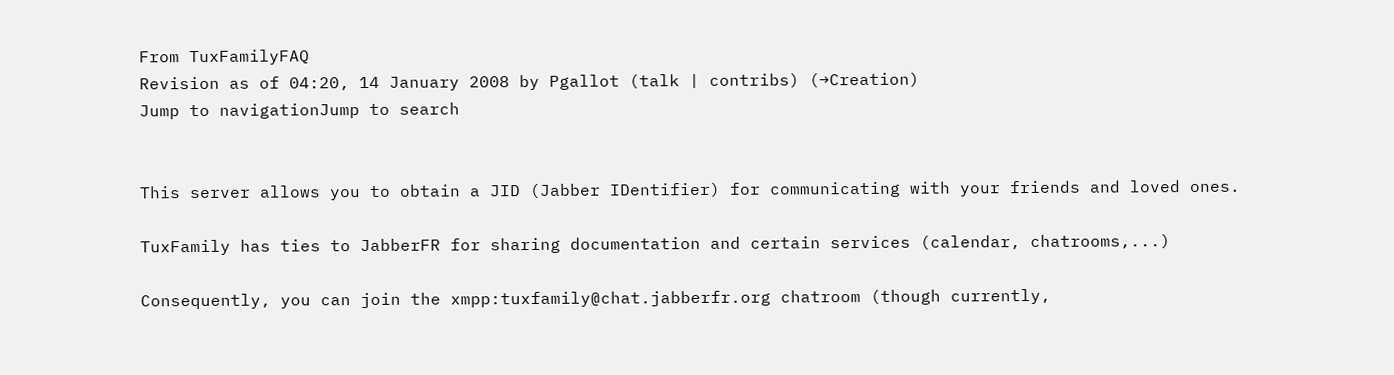From TuxFamilyFAQ
Revision as of 04:20, 14 January 2008 by Pgallot (talk | contribs) (→Creation)
Jump to navigationJump to search


This server allows you to obtain a JID (Jabber IDentifier) for communicating with your friends and loved ones.

TuxFamily has ties to JabberFR for sharing documentation and certain services (calendar, chatrooms,...)

Consequently, you can join the xmpp:tuxfamily@chat.jabberfr.org chatroom (though currently,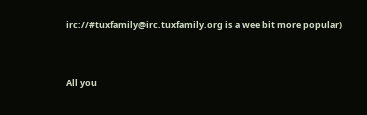irc://#tuxfamily@irc.tuxfamily.org is a wee bit more popular)



All you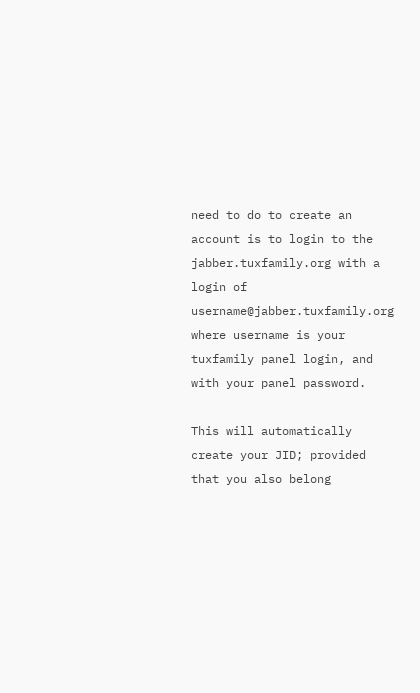need to do to create an account is to login to the jabber.tuxfamily.org with a login of username@jabber.tuxfamily.org where username is your tuxfamily panel login, and with your panel password.

This will automatically create your JID; provided that you also belong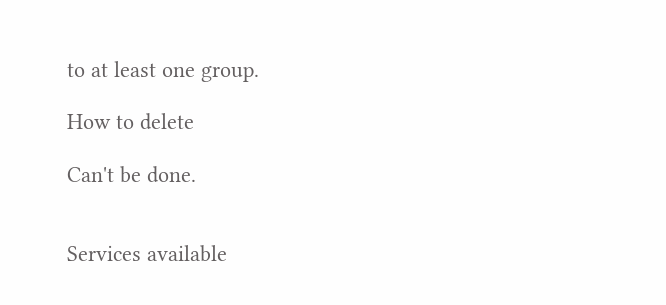to at least one group.

How to delete

Can't be done.


Services available